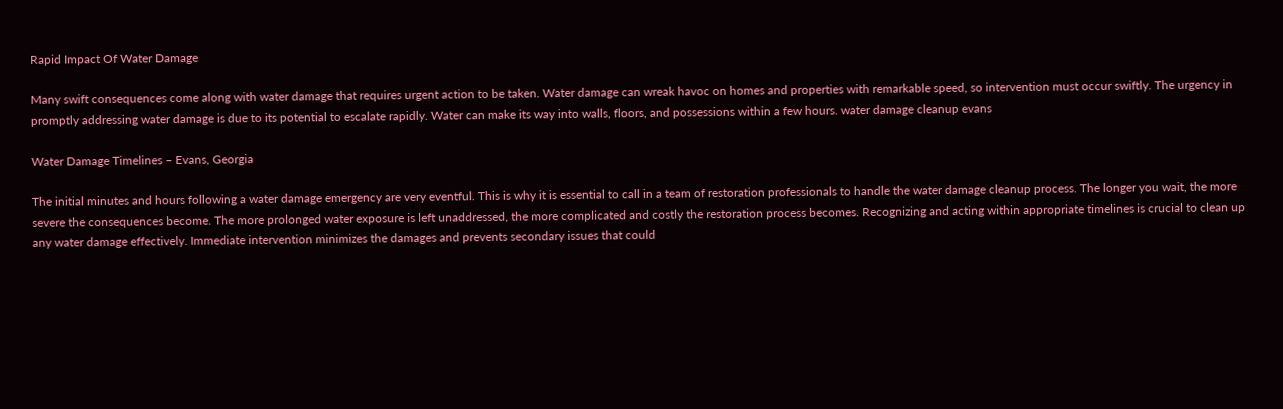Rapid Impact Of Water Damage

Many swift consequences come along with water damage that requires urgent action to be taken. Water damage can wreak havoc on homes and properties with remarkable speed, so intervention must occur swiftly. The urgency in promptly addressing water damage is due to its potential to escalate rapidly. Water can make its way into walls, floors, and possessions within a few hours. water damage cleanup evans

Water Damage Timelines – Evans, Georgia

The initial minutes and hours following a water damage emergency are very eventful. This is why it is essential to call in a team of restoration professionals to handle the water damage cleanup process. The longer you wait, the more severe the consequences become. The more prolonged water exposure is left unaddressed, the more complicated and costly the restoration process becomes. Recognizing and acting within appropriate timelines is crucial to clean up any water damage effectively. Immediate intervention minimizes the damages and prevents secondary issues that could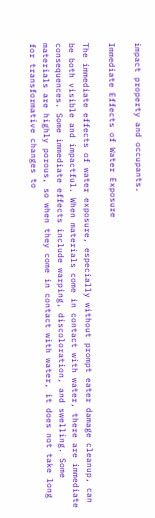impact property and occupants.

Immediate Effects of Water Exposure

The immediate effects of water exposure, especially without prompt eater damage cleanup, can be both visible and impactful. When materials come in contact with water, there are immediate consequences. Some immediate effects include warping, discoloration, and swelling. Some materials are highly porous, so when they come in contact with water, it does not take long for transformative changes to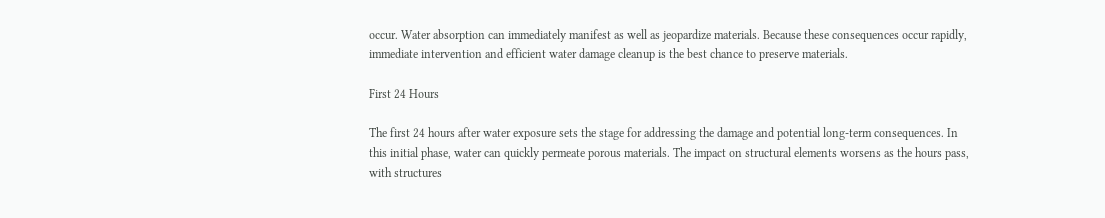occur. Water absorption can immediately manifest as well as jeopardize materials. Because these consequences occur rapidly, immediate intervention and efficient water damage cleanup is the best chance to preserve materials.

First 24 Hours

The first 24 hours after water exposure sets the stage for addressing the damage and potential long-term consequences. In this initial phase, water can quickly permeate porous materials. The impact on structural elements worsens as the hours pass, with structures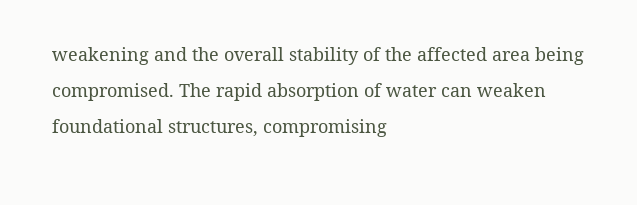weakening and the overall stability of the affected area being compromised. The rapid absorption of water can weaken foundational structures, compromising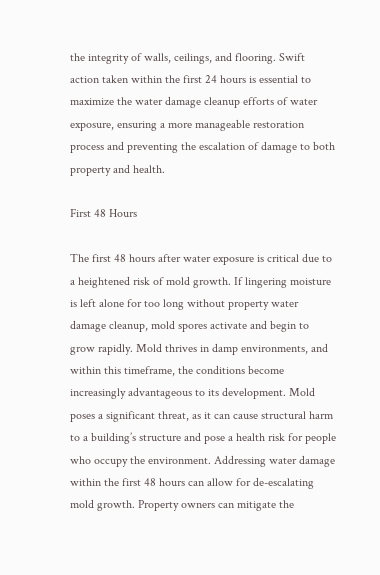the integrity of walls, ceilings, and flooring. Swift action taken within the first 24 hours is essential to maximize the water damage cleanup efforts of water exposure, ensuring a more manageable restoration process and preventing the escalation of damage to both property and health.

First 48 Hours

The first 48 hours after water exposure is critical due to a heightened risk of mold growth. If lingering moisture is left alone for too long without property water damage cleanup, mold spores activate and begin to grow rapidly. Mold thrives in damp environments, and within this timeframe, the conditions become increasingly advantageous to its development. Mold poses a significant threat, as it can cause structural harm to a building’s structure and pose a health risk for people who occupy the environment. Addressing water damage within the first 48 hours can allow for de-escalating mold growth. Property owners can mitigate the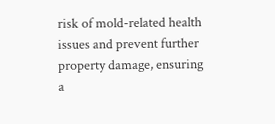risk of mold-related health issues and prevent further property damage, ensuring a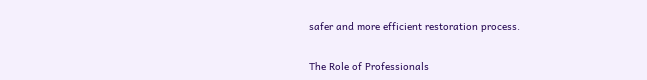safer and more efficient restoration process.

The Role of Professionals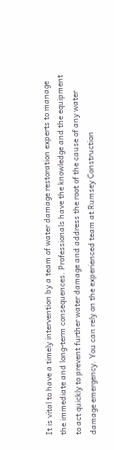It is vital to have a timely intervention by a team of water damage restoration experts to manage the immediate and long-term consequences. Professionals have the knowledge and the equipment to act quickly to prevent further water damage and address the root of the cause of any water damage emergency. You can rely on the experienced team at Rumsey Construction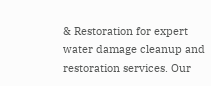& Restoration for expert water damage cleanup and restoration services. Our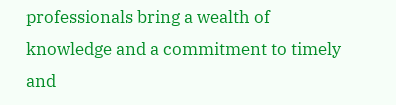professionals bring a wealth of knowledge and a commitment to timely and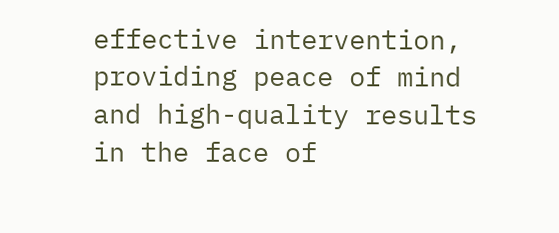effective intervention, providing peace of mind and high-quality results in the face of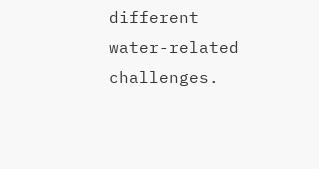different water-related challenges.